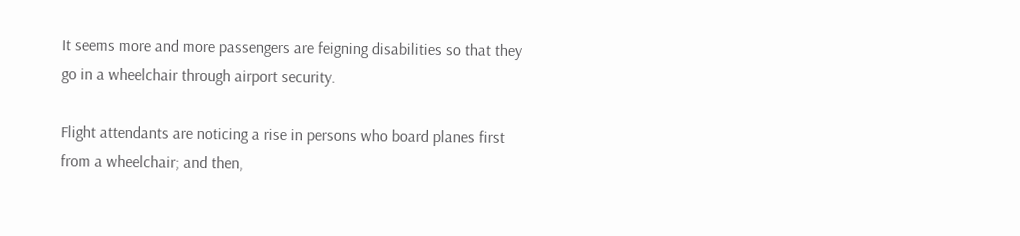It seems more and more passengers are feigning disabilities so that they go in a wheelchair through airport security.

Flight attendants are noticing a rise in persons who board planes first from a wheelchair; and then,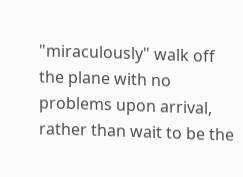"miraculously" walk off the plane with no problems upon arrival, rather than wait to be the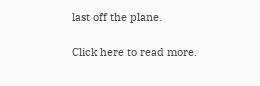last off the plane.

Click here to read more.